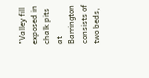"Valley fill exposed in chalk pits at Barrington consists of two beds,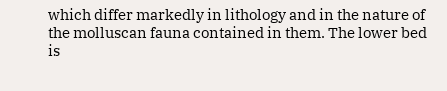which differ markedly in lithology and in the nature of the molluscan fauna contained in them. The lower bed is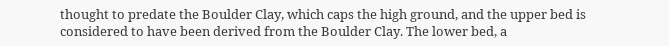thought to predate the Boulder Clay, which caps the high ground, and the upper bed is considered to have been derived from the Boulder Clay. The lower bed, a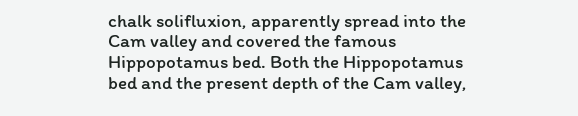chalk solifluxion, apparently spread into the Cam valley and covered the famous Hippopotamus bed. Both the Hippopotamus bed and the present depth of the Cam valley,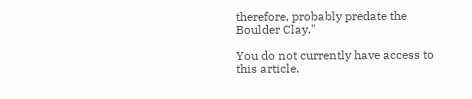therefore, probably predate the Boulder Clay."

You do not currently have access to this article.